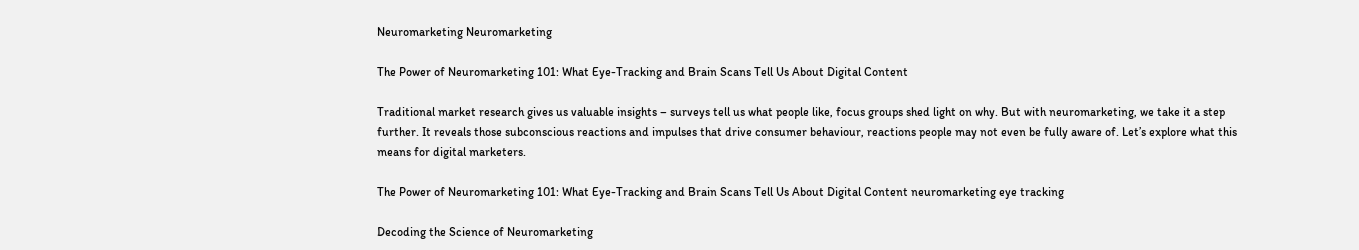Neuromarketing Neuromarketing

The Power of Neuromarketing 101: What Eye-Tracking and Brain Scans Tell Us About Digital Content

Traditional market research gives us valuable insights – surveys tell us what people like, focus groups shed light on why. But with neuromarketing, we take it a step further. It reveals those subconscious reactions and impulses that drive consumer behaviour, reactions people may not even be fully aware of. Let’s explore what this means for digital marketers.

The Power of Neuromarketing 101: What Eye-Tracking and Brain Scans Tell Us About Digital Content neuromarketing eye tracking

Decoding the Science of Neuromarketing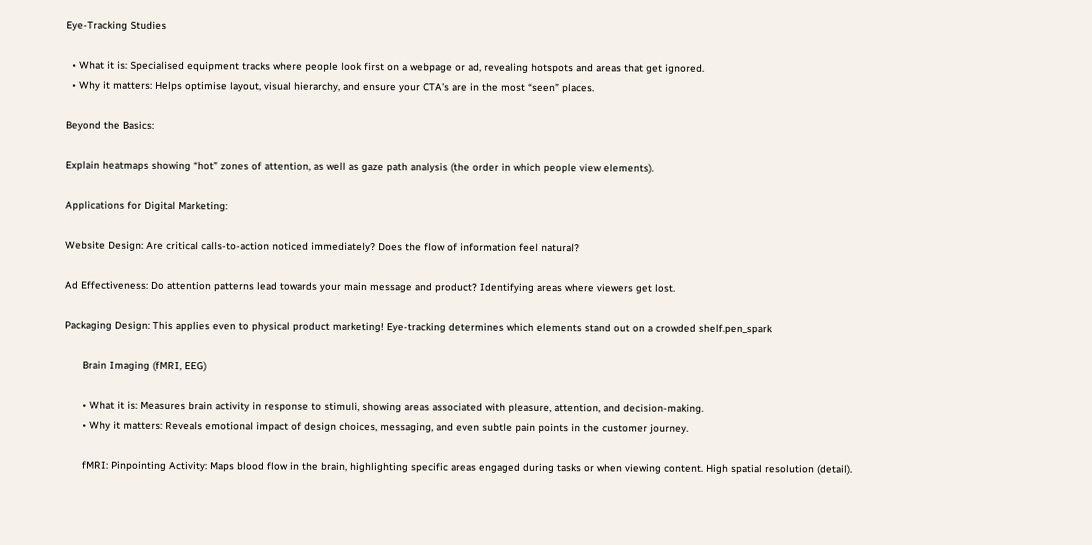Eye-Tracking Studies

  • What it is: Specialised equipment tracks where people look first on a webpage or ad, revealing hotspots and areas that get ignored.
  • Why it matters: Helps optimise layout, visual hierarchy, and ensure your CTA’s are in the most “seen” places.

Beyond the Basics:

Explain heatmaps showing “hot” zones of attention, as well as gaze path analysis (the order in which people view elements).

Applications for Digital Marketing:

Website Design: Are critical calls-to-action noticed immediately? Does the flow of information feel natural?

Ad Effectiveness: Do attention patterns lead towards your main message and product? Identifying areas where viewers get lost.

Packaging Design: This applies even to physical product marketing! Eye-tracking determines which elements stand out on a crowded shelf.pen_spark

      Brain Imaging (fMRI, EEG)

      • What it is: Measures brain activity in response to stimuli, showing areas associated with pleasure, attention, and decision-making.
      • Why it matters: Reveals emotional impact of design choices, messaging, and even subtle pain points in the customer journey.

      fMRI: Pinpointing Activity: Maps blood flow in the brain, highlighting specific areas engaged during tasks or when viewing content. High spatial resolution (detail).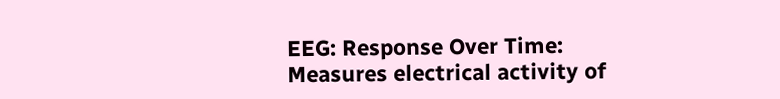EEG: Response Over Time: Measures electrical activity of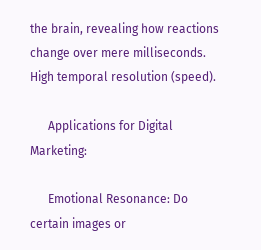the brain, revealing how reactions change over mere milliseconds. High temporal resolution (speed).

      Applications for Digital Marketing:

      Emotional Resonance: Do certain images or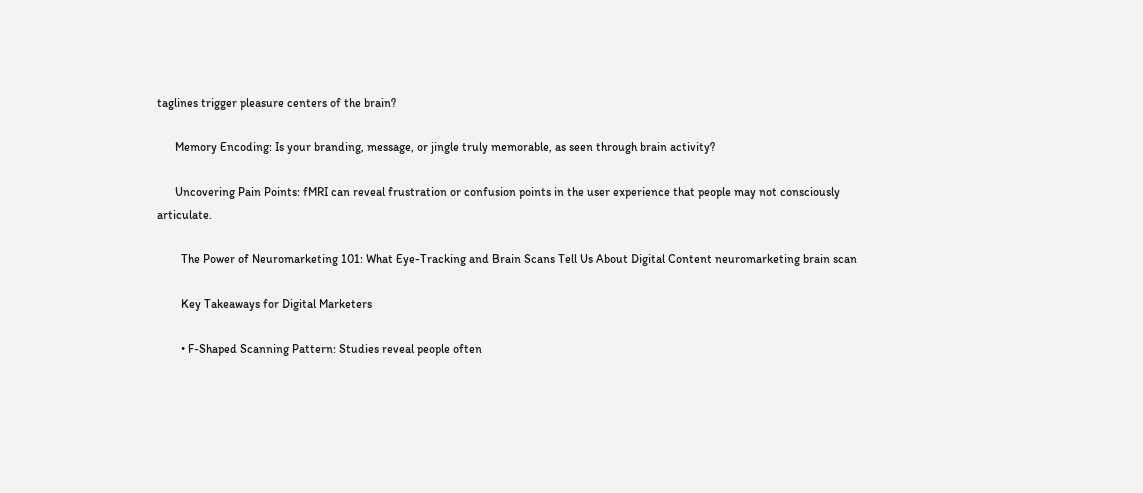taglines trigger pleasure centers of the brain?

      Memory Encoding: Is your branding, message, or jingle truly memorable, as seen through brain activity?

      Uncovering Pain Points: fMRI can reveal frustration or confusion points in the user experience that people may not consciously articulate.

        The Power of Neuromarketing 101: What Eye-Tracking and Brain Scans Tell Us About Digital Content neuromarketing brain scan

        Key Takeaways for Digital Marketers

        • F-Shaped Scanning Pattern: Studies reveal people often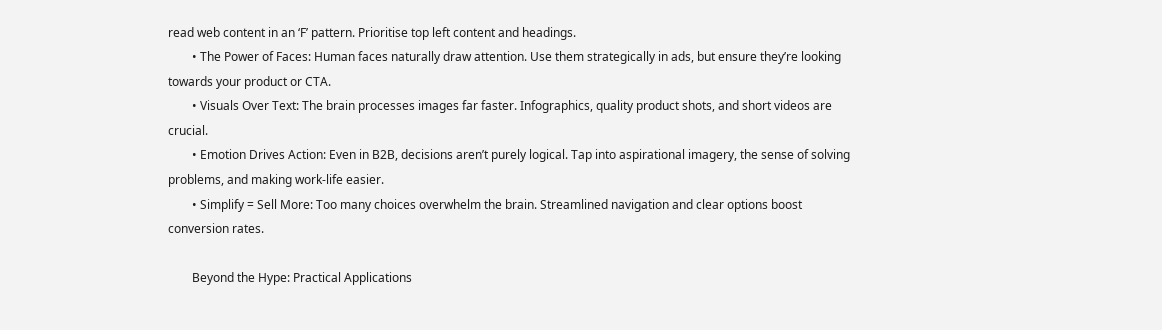read web content in an ‘F’ pattern. Prioritise top left content and headings.
        • The Power of Faces: Human faces naturally draw attention. Use them strategically in ads, but ensure they’re looking towards your product or CTA.
        • Visuals Over Text: The brain processes images far faster. Infographics, quality product shots, and short videos are crucial.
        • Emotion Drives Action: Even in B2B, decisions aren’t purely logical. Tap into aspirational imagery, the sense of solving problems, and making work-life easier.
        • Simplify = Sell More: Too many choices overwhelm the brain. Streamlined navigation and clear options boost conversion rates.

        Beyond the Hype: Practical Applications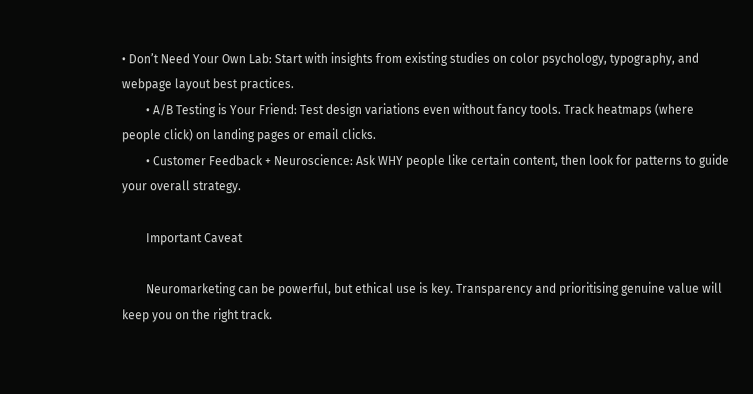• Don’t Need Your Own Lab: Start with insights from existing studies on color psychology, typography, and webpage layout best practices.
        • A/B Testing is Your Friend: Test design variations even without fancy tools. Track heatmaps (where people click) on landing pages or email clicks.
        • Customer Feedback + Neuroscience: Ask WHY people like certain content, then look for patterns to guide your overall strategy.

        Important Caveat

        Neuromarketing can be powerful, but ethical use is key. Transparency and prioritising genuine value will keep you on the right track.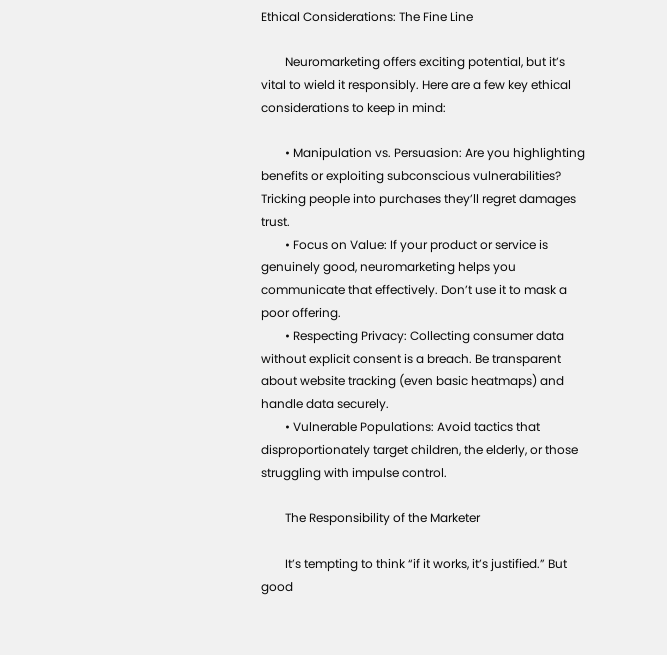Ethical Considerations: The Fine Line

        Neuromarketing offers exciting potential, but it’s vital to wield it responsibly. Here are a few key ethical considerations to keep in mind:

        • Manipulation vs. Persuasion: Are you highlighting benefits or exploiting subconscious vulnerabilities? Tricking people into purchases they’ll regret damages trust.
        • Focus on Value: If your product or service is genuinely good, neuromarketing helps you communicate that effectively. Don’t use it to mask a poor offering.
        • Respecting Privacy: Collecting consumer data without explicit consent is a breach. Be transparent about website tracking (even basic heatmaps) and handle data securely.
        • Vulnerable Populations: Avoid tactics that disproportionately target children, the elderly, or those struggling with impulse control.

        The Responsibility of the Marketer

        It’s tempting to think “if it works, it’s justified.” But good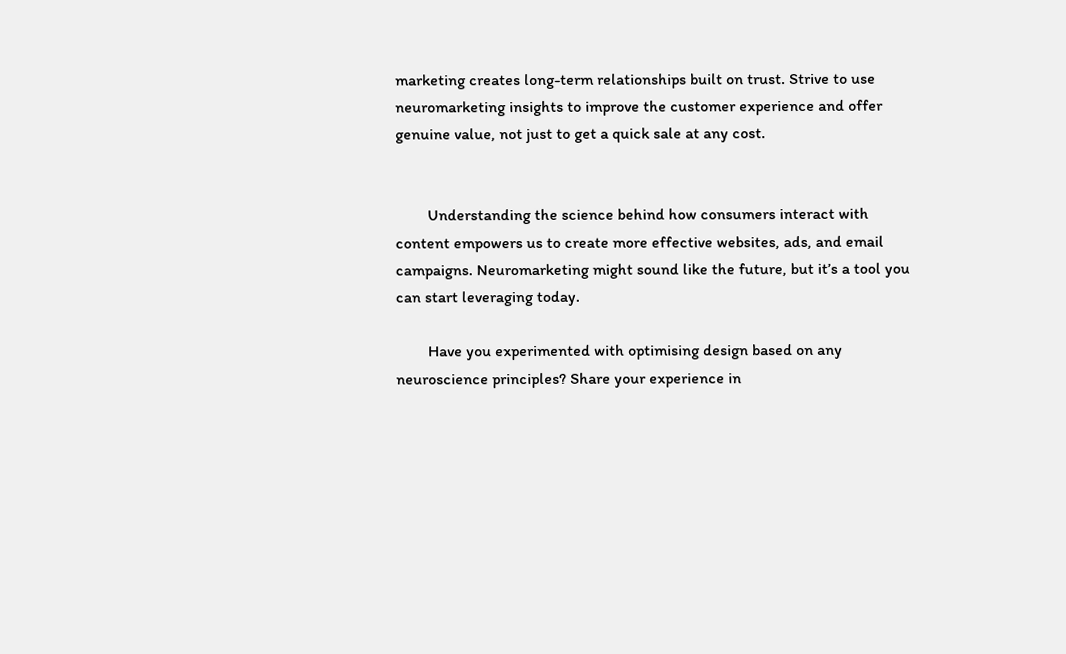marketing creates long-term relationships built on trust. Strive to use neuromarketing insights to improve the customer experience and offer genuine value, not just to get a quick sale at any cost.


        Understanding the science behind how consumers interact with content empowers us to create more effective websites, ads, and email campaigns. Neuromarketing might sound like the future, but it’s a tool you can start leveraging today.

        Have you experimented with optimising design based on any neuroscience principles? Share your experience in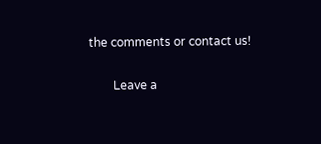the comments or contact us!

        Leave a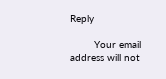Reply

        Your email address will not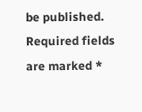be published. Required fields are marked *